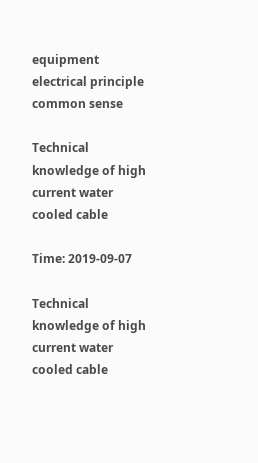equipment electrical principle common sense

Technical knowledge of high current water cooled cable

Time: 2019-09-07

Technical knowledge of high current water cooled cable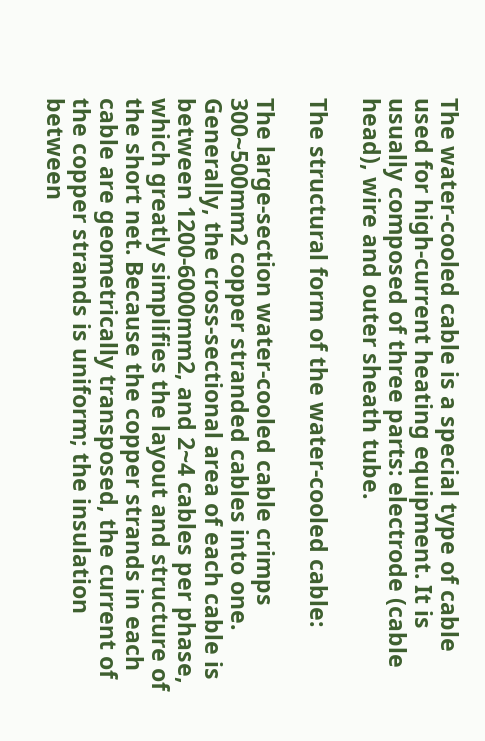The water-cooled cable is a special type of cable used for high-current heating equipment. It is usually composed of three parts: electrode (cable head), wire and outer sheath tube.

The structural form of the water-cooled cable:

The large-section water-cooled cable crimps 300~500mm2 copper stranded cables into one. Generally, the cross-sectional area of each cable is between 1200-6000mm2, and 2~4 cables per phase, which greatly simplifies the layout and structure of the short net. Because the copper strands in each cable are geometrically transposed, the current of the copper strands is uniform; the insulation between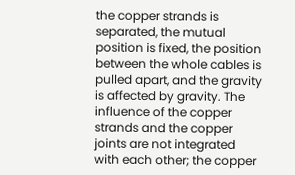the copper strands is separated, the mutual position is fixed, the position between the whole cables is pulled apart, and the gravity is affected by gravity. The influence of the copper strands and the copper joints are not integrated with each other; the copper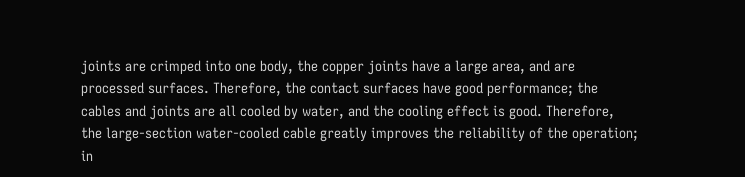joints are crimped into one body, the copper joints have a large area, and are processed surfaces. Therefore, the contact surfaces have good performance; the cables and joints are all cooled by water, and the cooling effect is good. Therefore, the large-section water-cooled cable greatly improves the reliability of the operation; in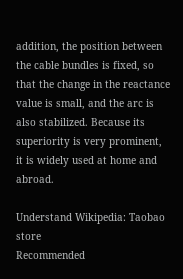addition, the position between the cable bundles is fixed, so that the change in the reactance value is small, and the arc is also stabilized. Because its superiority is very prominent, it is widely used at home and abroad.

Understand Wikipedia: Taobao store
Recommended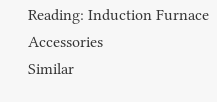Reading: Induction Furnace Accessories
Similar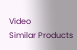Video
Similar Products